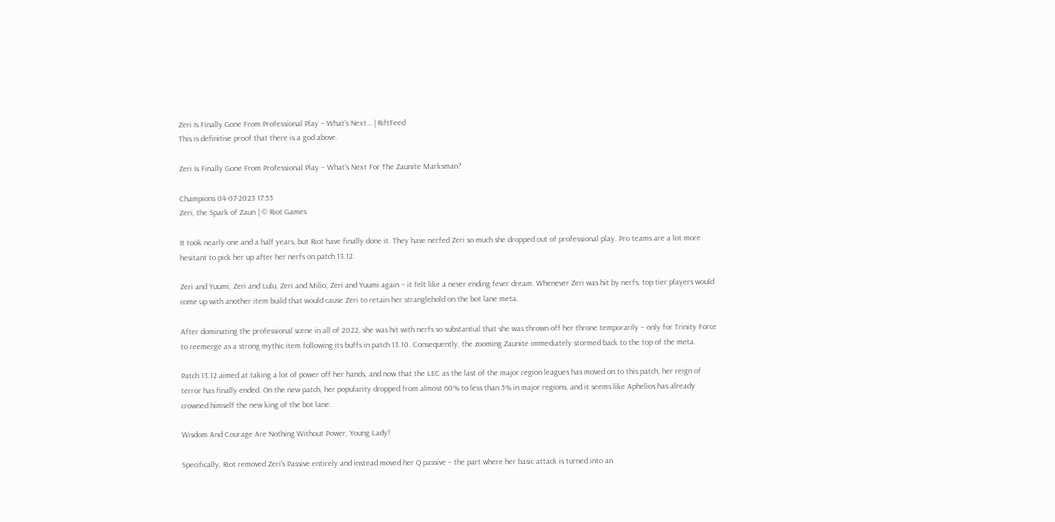Zeri Is Finally Gone From Professional Play – What's Next… | RiftFeed
This is definitive proof that there is a god above.

Zeri Is Finally Gone From Professional Play – What's Next For The Zaunite Marksman?

Champions 04-07-2023 17:55
Zeri, the Spark of Zaun | © Riot Games

It took nearly one and a half years, but Riot have finally done it. They have nerfed Zeri so much she dropped out of professional play. Pro teams are a lot more hesitant to pick her up after her nerfs on patch 13.12.

Zeri and Yuumi, Zeri and Lulu, Zeri and Milio, Zeri and Yuumi again – it felt like a never ending fever dream. Whenever Zeri was hit by nerfs, top tier players would come up with another item build that would cause Zeri to retain her stranglehold on the bot lane meta.

After dominating the professional scene in all of 2022, she was hit with nerfs so substantial that she was thrown off her throne temporarily – only for Trinity Force to reemerge as a strong mythic item following its buffs in patch 13.10. Consequently, the zooming Zaunite immediately stormed back to the top of the meta.

Patch 13.12 aimed at taking a lot of power off her hands, and now that the LEC as the last of the major region leagues has moved on to this patch, her reign of terror has finally ended. On the new patch, her popularity dropped from almost 60% to less than 5% in major regions, and it seems like Aphelios has already crowned himself the new king of the bot lane.

Wisdom And Courage Are Nothing Without Power, Young Lady!

Specifically, Riot removed Zeri's Passive entirely and instead moved her Q passive – the part where her basic attack is turned into an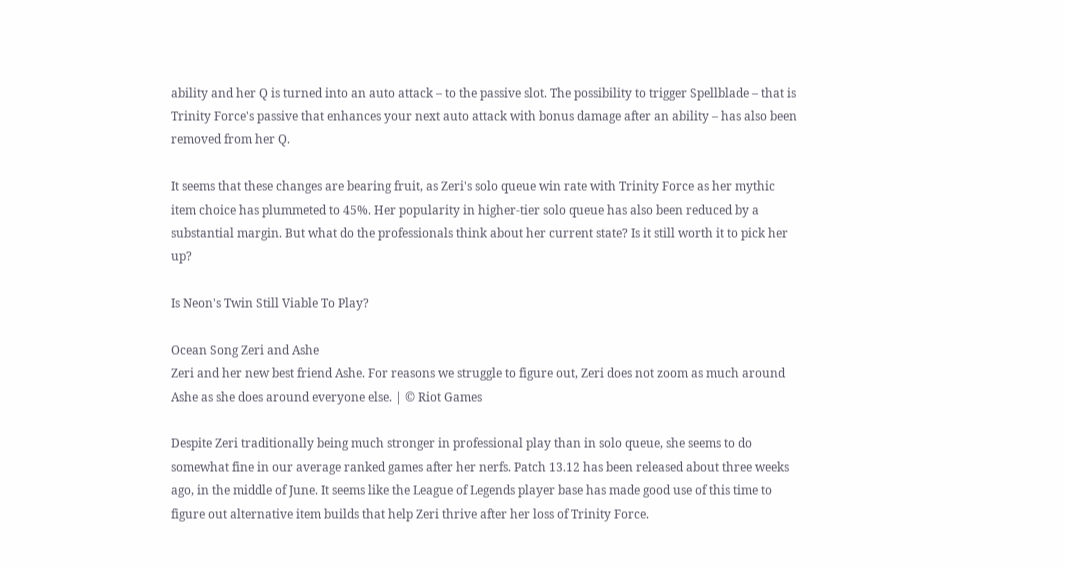ability and her Q is turned into an auto attack – to the passive slot. The possibility to trigger Spellblade – that is Trinity Force's passive that enhances your next auto attack with bonus damage after an ability – has also been removed from her Q.

It seems that these changes are bearing fruit, as Zeri's solo queue win rate with Trinity Force as her mythic item choice has plummeted to 45%. Her popularity in higher-tier solo queue has also been reduced by a substantial margin. But what do the professionals think about her current state? Is it still worth it to pick her up?

Is Neon's Twin Still Viable To Play?

Ocean Song Zeri and Ashe
Zeri and her new best friend Ashe. For reasons we struggle to figure out, Zeri does not zoom as much around Ashe as she does around everyone else. | © Riot Games

Despite Zeri traditionally being much stronger in professional play than in solo queue, she seems to do somewhat fine in our average ranked games after her nerfs. Patch 13.12 has been released about three weeks ago, in the middle of June. It seems like the League of Legends player base has made good use of this time to figure out alternative item builds that help Zeri thrive after her loss of Trinity Force.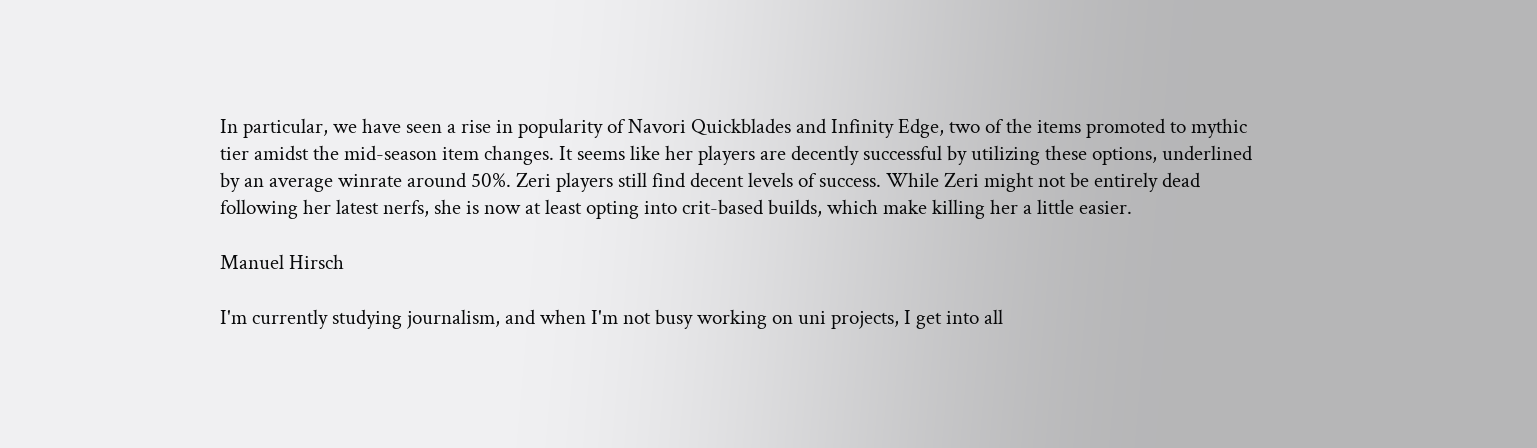In particular, we have seen a rise in popularity of Navori Quickblades and Infinity Edge, two of the items promoted to mythic tier amidst the mid-season item changes. It seems like her players are decently successful by utilizing these options, underlined by an average winrate around 50%. Zeri players still find decent levels of success. While Zeri might not be entirely dead following her latest nerfs, she is now at least opting into crit-based builds, which make killing her a little easier.

Manuel Hirsch

I'm currently studying journalism, and when I'm not busy working on uni projects, I get into all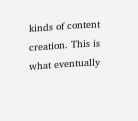kinds of content creation. This is what eventually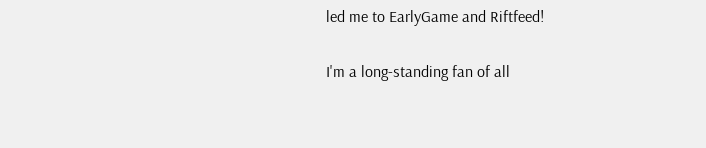led me to EarlyGame and Riftfeed!

I'm a long-standing fan of all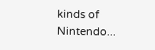kinds of Nintendo...